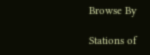Browse By

Stations of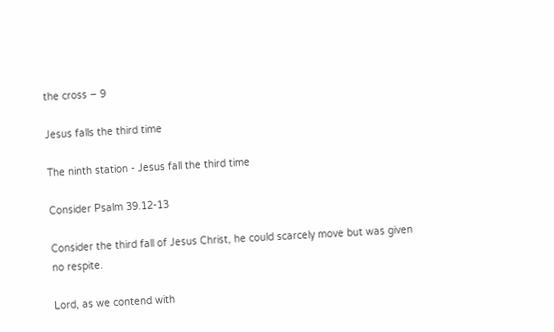the cross – 9

Jesus falls the third time

The ninth station - Jesus fall the third time

Consider Psalm 39.12-13

Consider the third fall of Jesus Christ, he could scarcely move but was given no respite.

Lord, as we contend with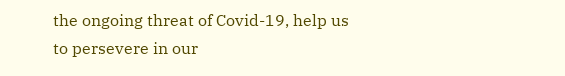the ongoing threat of Covid-19, help us to persevere in our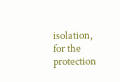isolation, for the protection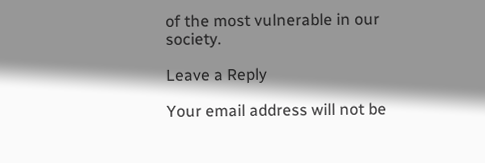of the most vulnerable in our society.

Leave a Reply

Your email address will not be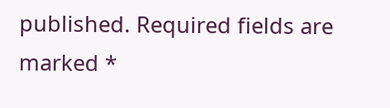published. Required fields are marked *